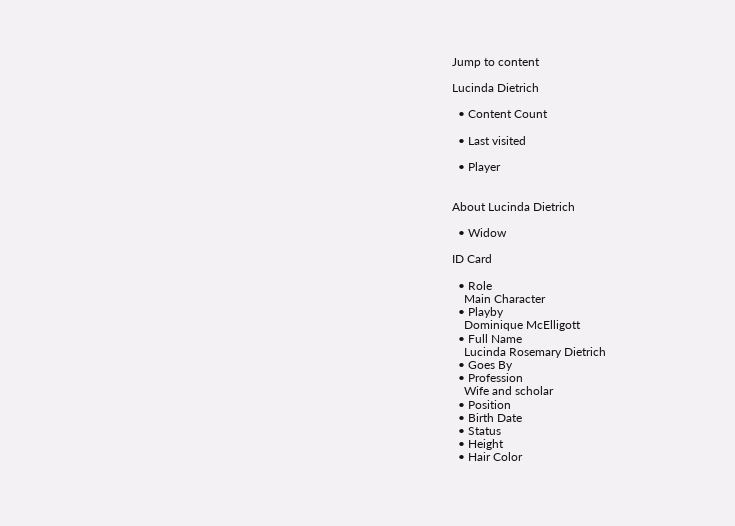Jump to content

Lucinda Dietrich

  • Content Count

  • Last visited

  • Player


About Lucinda Dietrich

  • Widow

ID Card

  • Role
    Main Character
  • Playby
    Dominique McElligott
  • Full Name
    Lucinda Rosemary Dietrich
  • Goes By
  • Profession
    Wife and scholar
  • Position
  • Birth Date
  • Status
  • Height
  • Hair Color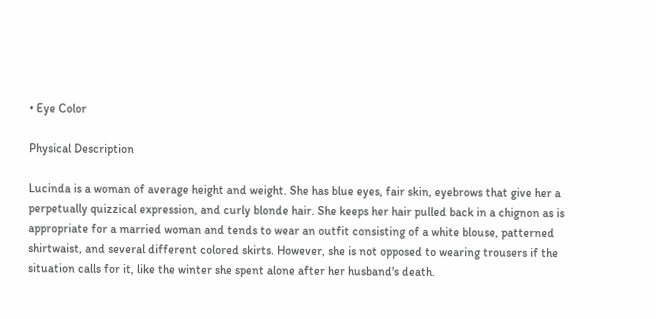• Eye Color

Physical Description

Lucinda is a woman of average height and weight. She has blue eyes, fair skin, eyebrows that give her a perpetually quizzical expression, and curly blonde hair. She keeps her hair pulled back in a chignon as is appropriate for a married woman and tends to wear an outfit consisting of a white blouse, patterned shirtwaist, and several different colored skirts. However, she is not opposed to wearing trousers if the situation calls for it, like the winter she spent alone after her husband's death.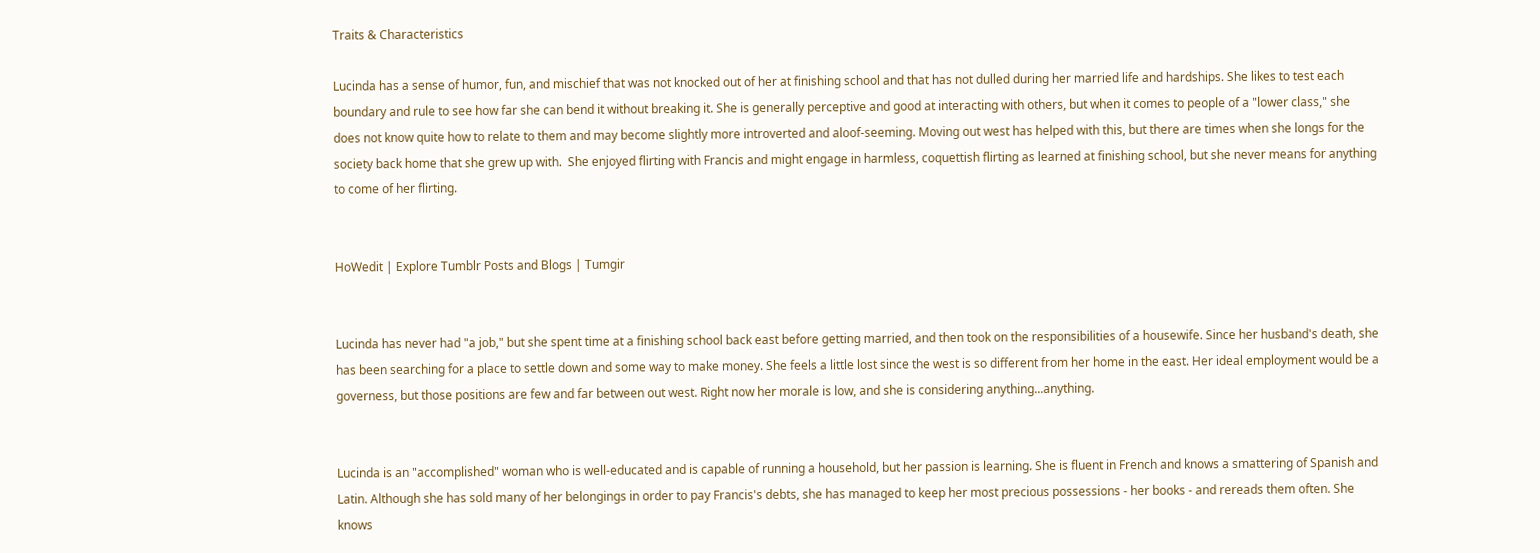Traits & Characteristics

Lucinda has a sense of humor, fun, and mischief that was not knocked out of her at finishing school and that has not dulled during her married life and hardships. She likes to test each boundary and rule to see how far she can bend it without breaking it. She is generally perceptive and good at interacting with others, but when it comes to people of a "lower class," she does not know quite how to relate to them and may become slightly more introverted and aloof-seeming. Moving out west has helped with this, but there are times when she longs for the society back home that she grew up with.  She enjoyed flirting with Francis and might engage in harmless, coquettish flirting as learned at finishing school, but she never means for anything to come of her flirting.


HoWedit | Explore Tumblr Posts and Blogs | Tumgir


Lucinda has never had "a job," but she spent time at a finishing school back east before getting married, and then took on the responsibilities of a housewife. Since her husband's death, she has been searching for a place to settle down and some way to make money. She feels a little lost since the west is so different from her home in the east. Her ideal employment would be a governess, but those positions are few and far between out west. Right now her morale is low, and she is considering anything...anything.


Lucinda is an "accomplished" woman who is well-educated and is capable of running a household, but her passion is learning. She is fluent in French and knows a smattering of Spanish and Latin. Although she has sold many of her belongings in order to pay Francis's debts, she has managed to keep her most precious possessions - her books - and rereads them often. She knows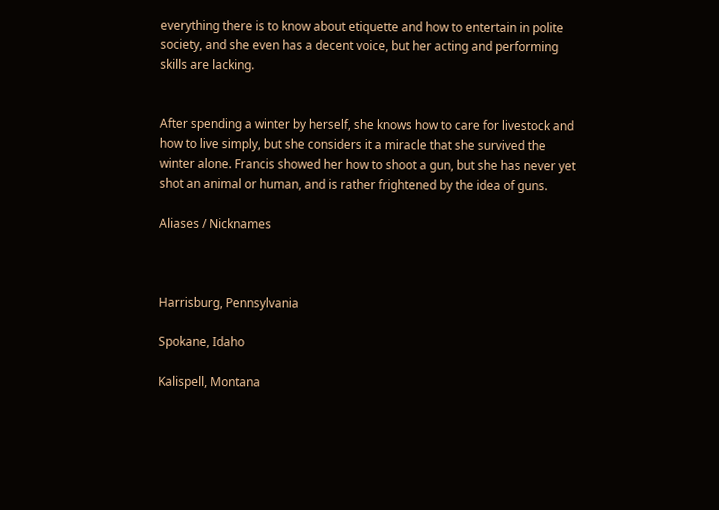everything there is to know about etiquette and how to entertain in polite society, and she even has a decent voice, but her acting and performing skills are lacking.


After spending a winter by herself, she knows how to care for livestock and how to live simply, but she considers it a miracle that she survived the winter alone. Francis showed her how to shoot a gun, but she has never yet shot an animal or human, and is rather frightened by the idea of guns.

Aliases / Nicknames



Harrisburg, Pennsylvania

Spokane, Idaho

Kalispell, Montana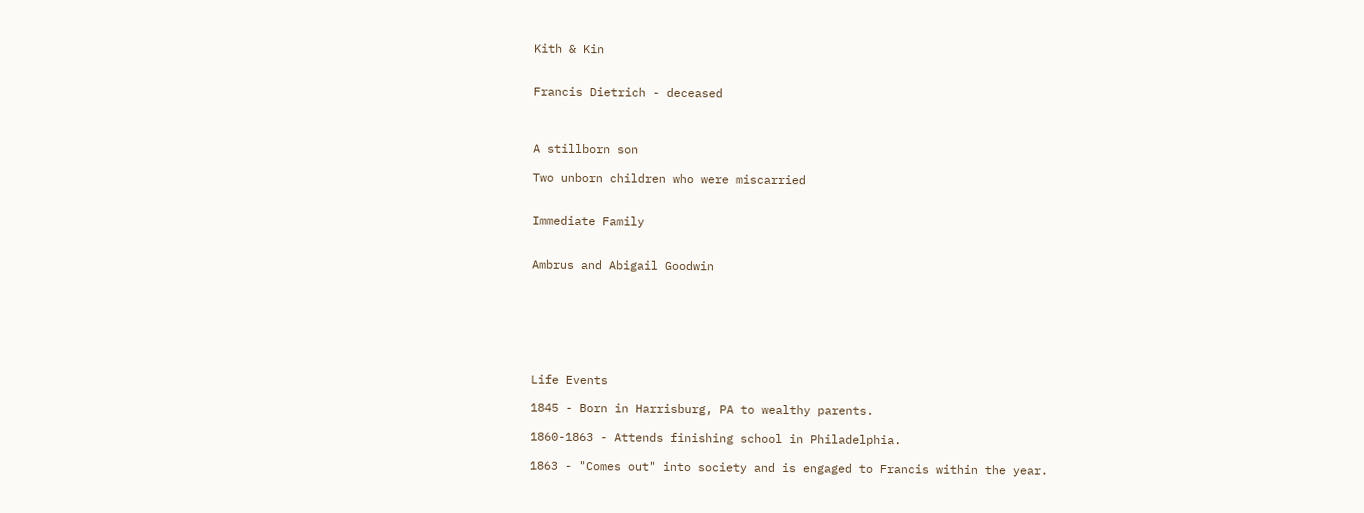Kith & Kin


Francis Dietrich - deceased



A stillborn son

Two unborn children who were miscarried


Immediate Family


Ambrus and Abigail Goodwin







Life Events

1845 - Born in Harrisburg, PA to wealthy parents.

1860-1863 - Attends finishing school in Philadelphia.

1863 - "Comes out" into society and is engaged to Francis within the year.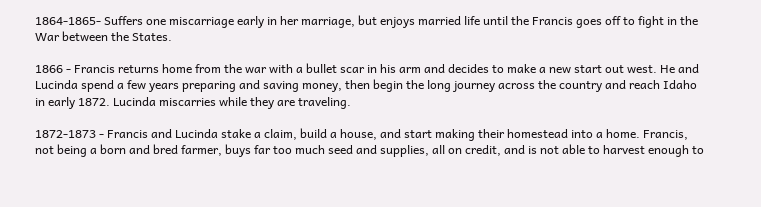1864-1865- Suffers one miscarriage early in her marriage, but enjoys married life until the Francis goes off to fight in the War between the States.

1866 - Francis returns home from the war with a bullet scar in his arm and decides to make a new start out west. He and Lucinda spend a few years preparing and saving money, then begin the long journey across the country and reach Idaho in early 1872. Lucinda miscarries while they are traveling.

1872-1873 - Francis and Lucinda stake a claim, build a house, and start making their homestead into a home. Francis, not being a born and bred farmer, buys far too much seed and supplies, all on credit, and is not able to harvest enough to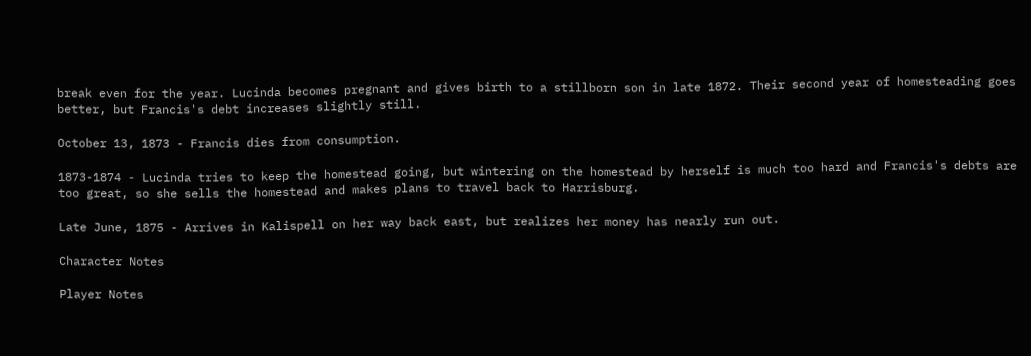break even for the year. Lucinda becomes pregnant and gives birth to a stillborn son in late 1872. Their second year of homesteading goes better, but Francis's debt increases slightly still.

October 13, 1873 - Francis dies from consumption.

1873-1874 - Lucinda tries to keep the homestead going, but wintering on the homestead by herself is much too hard and Francis's debts are too great, so she sells the homestead and makes plans to travel back to Harrisburg.

Late June, 1875 - Arrives in Kalispell on her way back east, but realizes her money has nearly run out.

Character Notes

Player Notes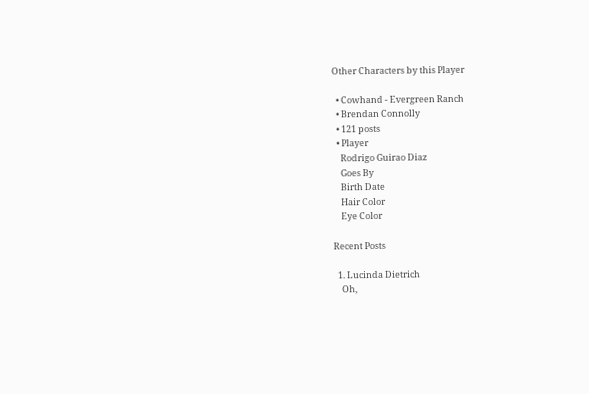Other Characters by this Player

  • Cowhand - Evergreen Ranch
  • Brendan Connolly
  • 121 posts
  • Player
    Rodrigo Guirao Diaz
    Goes By
    Birth Date
    Hair Color
    Eye Color

Recent Posts

  1. Lucinda Dietrich
    Oh,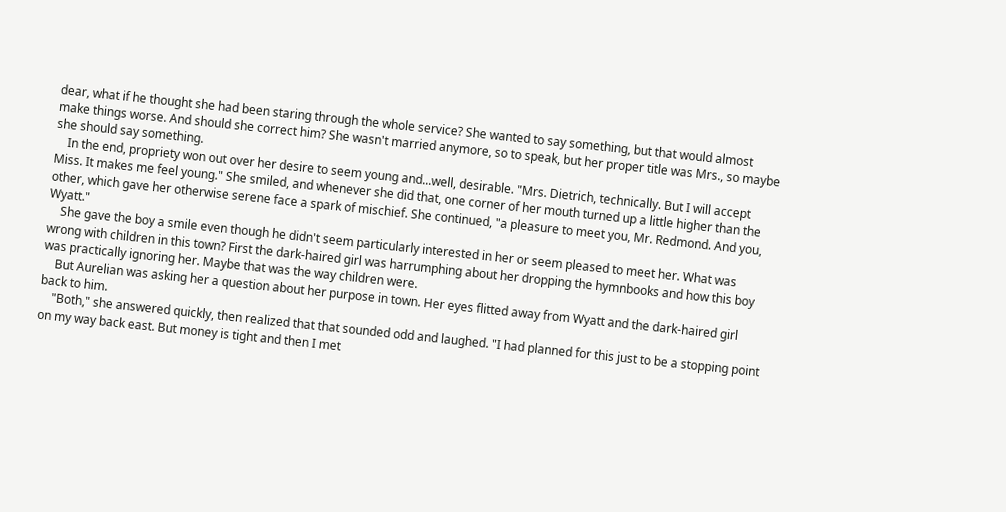dear, what if he thought she had been staring through the whole service? She wanted to say something, but that would almost make things worse. And should she correct him? She wasn't married anymore, so to speak, but her proper title was Mrs., so maybe she should say something.
    In the end, propriety won out over her desire to seem young and...well, desirable. "Mrs. Dietrich, technically. But I will accept Miss. It makes me feel young." She smiled, and whenever she did that, one corner of her mouth turned up a little higher than the other, which gave her otherwise serene face a spark of mischief. She continued, "a pleasure to meet you, Mr. Redmond. And you, Wyatt."
    She gave the boy a smile even though he didn't seem particularly interested in her or seem pleased to meet her. What was wrong with children in this town? First the dark-haired girl was harrumphing about her dropping the hymnbooks and how this boy was practically ignoring her. Maybe that was the way children were.
    But Aurelian was asking her a question about her purpose in town. Her eyes flitted away from Wyatt and the dark-haired girl back to him.
    "Both," she answered quickly, then realized that that sounded odd and laughed. "I had planned for this just to be a stopping point on my way back east. But money is tight and then I met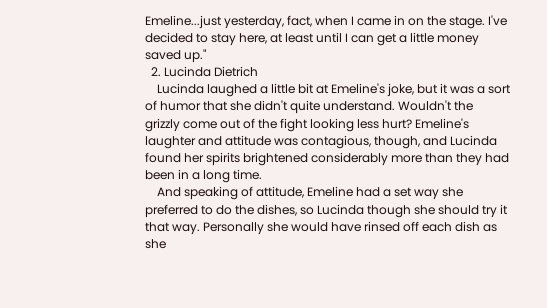Emeline...just yesterday, fact, when I came in on the stage. I've decided to stay here, at least until I can get a little money saved up."
  2. Lucinda Dietrich
    Lucinda laughed a little bit at Emeline's joke, but it was a sort of humor that she didn't quite understand. Wouldn't the grizzly come out of the fight looking less hurt? Emeline's laughter and attitude was contagious, though, and Lucinda found her spirits brightened considerably more than they had been in a long time.
    And speaking of attitude, Emeline had a set way she preferred to do the dishes, so Lucinda though she should try it that way. Personally she would have rinsed off each dish as she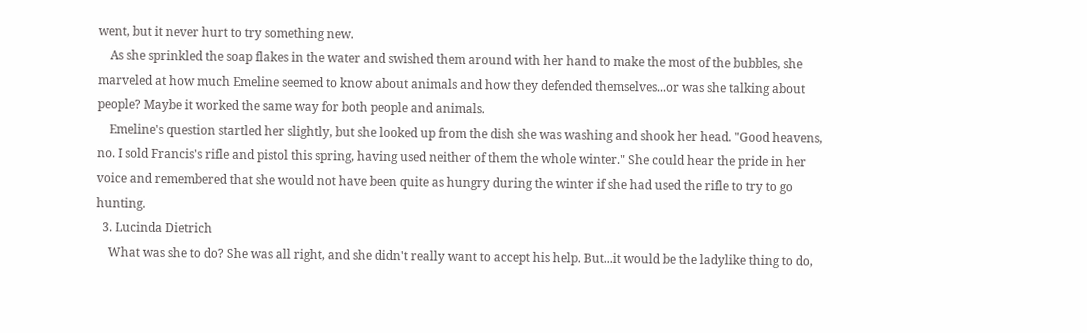went, but it never hurt to try something new.
    As she sprinkled the soap flakes in the water and swished them around with her hand to make the most of the bubbles, she marveled at how much Emeline seemed to know about animals and how they defended themselves...or was she talking about people? Maybe it worked the same way for both people and animals.
    Emeline's question startled her slightly, but she looked up from the dish she was washing and shook her head. "Good heavens, no. I sold Francis's rifle and pistol this spring, having used neither of them the whole winter." She could hear the pride in her voice and remembered that she would not have been quite as hungry during the winter if she had used the rifle to try to go hunting.
  3. Lucinda Dietrich
    What was she to do? She was all right, and she didn't really want to accept his help. But...it would be the ladylike thing to do,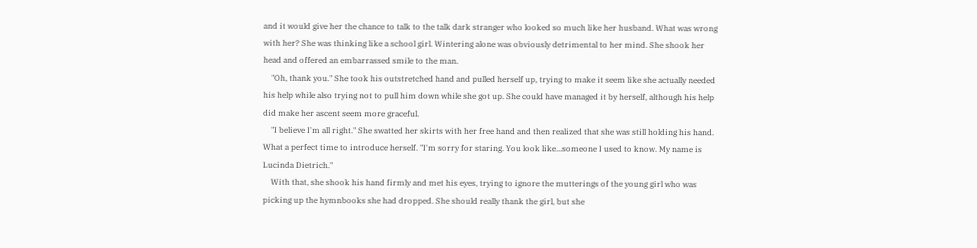and it would give her the chance to talk to the talk dark stranger who looked so much like her husband. What was wrong with her? She was thinking like a school girl. Wintering alone was obviously detrimental to her mind. She shook her head and offered an embarrassed smile to the man.
    "Oh, thank you." She took his outstretched hand and pulled herself up, trying to make it seem like she actually needed his help while also trying not to pull him down while she got up. She could have managed it by herself, although his help did make her ascent seem more graceful.
    "I believe I'm all right." She swatted her skirts with her free hand and then realized that she was still holding his hand. What a perfect time to introduce herself. "I'm sorry for staring. You look like...someone I used to know. My name is Lucinda Dietrich."
    With that, she shook his hand firmly and met his eyes, trying to ignore the mutterings of the young girl who was picking up the hymnbooks she had dropped. She should really thank the girl, but she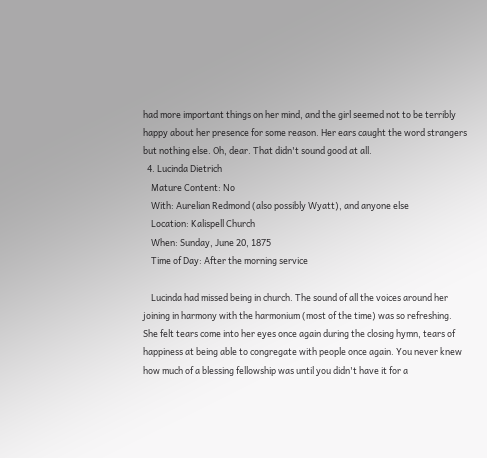had more important things on her mind, and the girl seemed not to be terribly happy about her presence for some reason. Her ears caught the word strangers but nothing else. Oh, dear. That didn't sound good at all.
  4. Lucinda Dietrich
    Mature Content: No
    With: Aurelian Redmond (also possibly Wyatt), and anyone else
    Location: Kalispell Church
    When: Sunday, June 20, 1875
    Time of Day: After the morning service

    Lucinda had missed being in church. The sound of all the voices around her joining in harmony with the harmonium (most of the time) was so refreshing. She felt tears come into her eyes once again during the closing hymn, tears of happiness at being able to congregate with people once again. You never knew how much of a blessing fellowship was until you didn't have it for a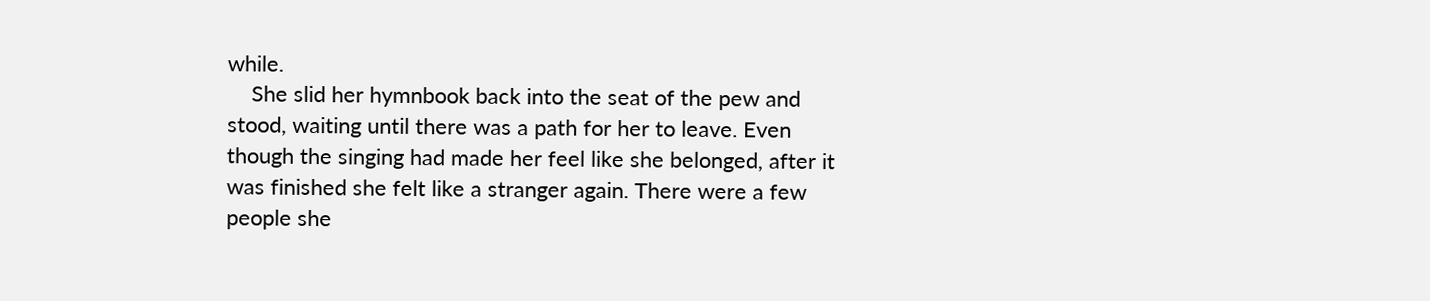while.
    She slid her hymnbook back into the seat of the pew and stood, waiting until there was a path for her to leave. Even though the singing had made her feel like she belonged, after it was finished she felt like a stranger again. There were a few people she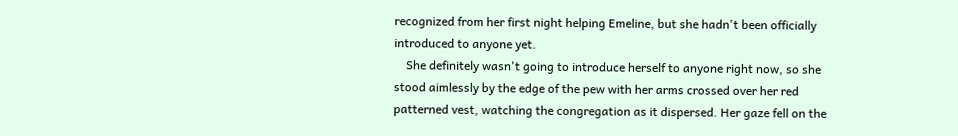recognized from her first night helping Emeline, but she hadn't been officially introduced to anyone yet.
    She definitely wasn't going to introduce herself to anyone right now, so she stood aimlessly by the edge of the pew with her arms crossed over her red patterned vest, watching the congregation as it dispersed. Her gaze fell on the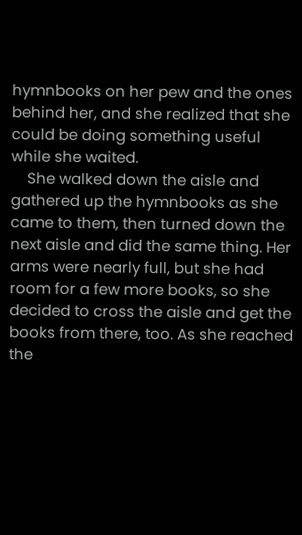hymnbooks on her pew and the ones behind her, and she realized that she could be doing something useful while she waited.
    She walked down the aisle and gathered up the hymnbooks as she came to them, then turned down the next aisle and did the same thing. Her arms were nearly full, but she had room for a few more books, so she decided to cross the aisle and get the books from there, too. As she reached the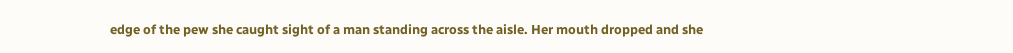edge of the pew she caught sight of a man standing across the aisle. Her mouth dropped and she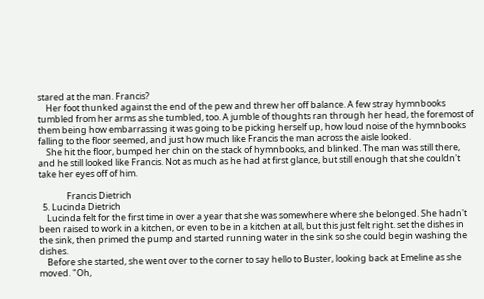stared at the man. Francis?
    Her foot thunked against the end of the pew and threw her off balance. A few stray hymnbooks tumbled from her arms as she tumbled, too. A jumble of thoughts ran through her head, the foremost of them being how embarrassing it was going to be picking herself up, how loud noise of the hymnbooks falling to the floor seemed, and just how much like Francis the man across the aisle looked.
    She hit the floor, bumped her chin on the stack of hymnbooks, and blinked. The man was still there, and he still looked like Francis. Not as much as he had at first glance, but still enough that she couldn't take her eyes off of him.

              Francis Dietrich
  5. Lucinda Dietrich
    Lucinda felt for the first time in over a year that she was somewhere where she belonged. She hadn't been raised to work in a kitchen, or even to be in a kitchen at all, but this just felt right. set the dishes in the sink, then primed the pump and started running water in the sink so she could begin washing the dishes.
    Before she started, she went over to the corner to say hello to Buster, looking back at Emeline as she moved. "Oh,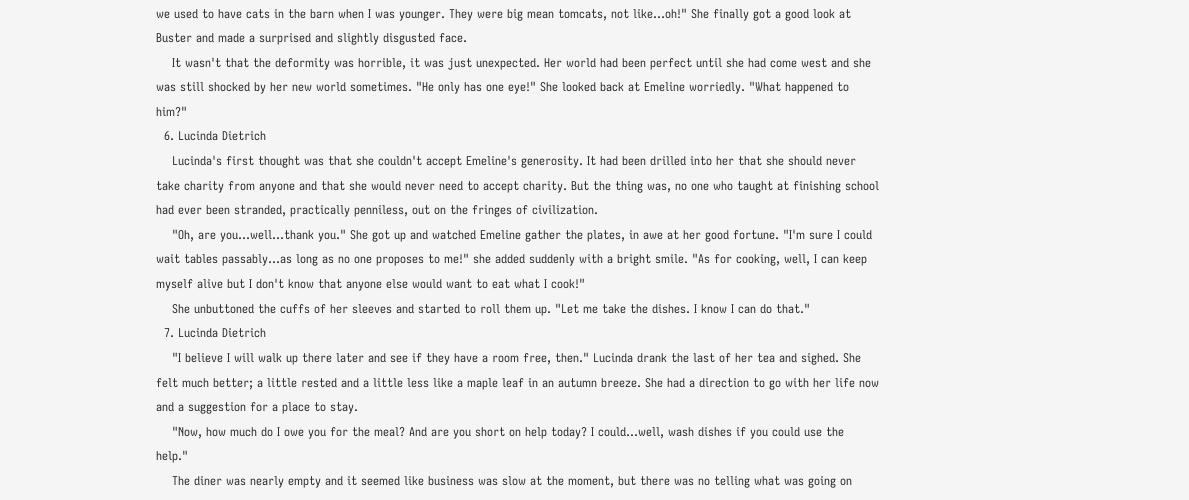we used to have cats in the barn when I was younger. They were big mean tomcats, not like...oh!" She finally got a good look at Buster and made a surprised and slightly disgusted face.
    It wasn't that the deformity was horrible, it was just unexpected. Her world had been perfect until she had come west and she was still shocked by her new world sometimes. "He only has one eye!" She looked back at Emeline worriedly. "What happened to him?"
  6. Lucinda Dietrich
    Lucinda's first thought was that she couldn't accept Emeline's generosity. It had been drilled into her that she should never take charity from anyone and that she would never need to accept charity. But the thing was, no one who taught at finishing school had ever been stranded, practically penniless, out on the fringes of civilization.
    "Oh, are you...well...thank you." She got up and watched Emeline gather the plates, in awe at her good fortune. "I'm sure I could wait tables passably...as long as no one proposes to me!" she added suddenly with a bright smile. "As for cooking, well, I can keep myself alive but I don't know that anyone else would want to eat what I cook!"
    She unbuttoned the cuffs of her sleeves and started to roll them up. "Let me take the dishes. I know I can do that."
  7. Lucinda Dietrich
    "I believe I will walk up there later and see if they have a room free, then." Lucinda drank the last of her tea and sighed. She felt much better; a little rested and a little less like a maple leaf in an autumn breeze. She had a direction to go with her life now and a suggestion for a place to stay.
    "Now, how much do I owe you for the meal? And are you short on help today? I could...well, wash dishes if you could use the help."
    The diner was nearly empty and it seemed like business was slow at the moment, but there was no telling what was going on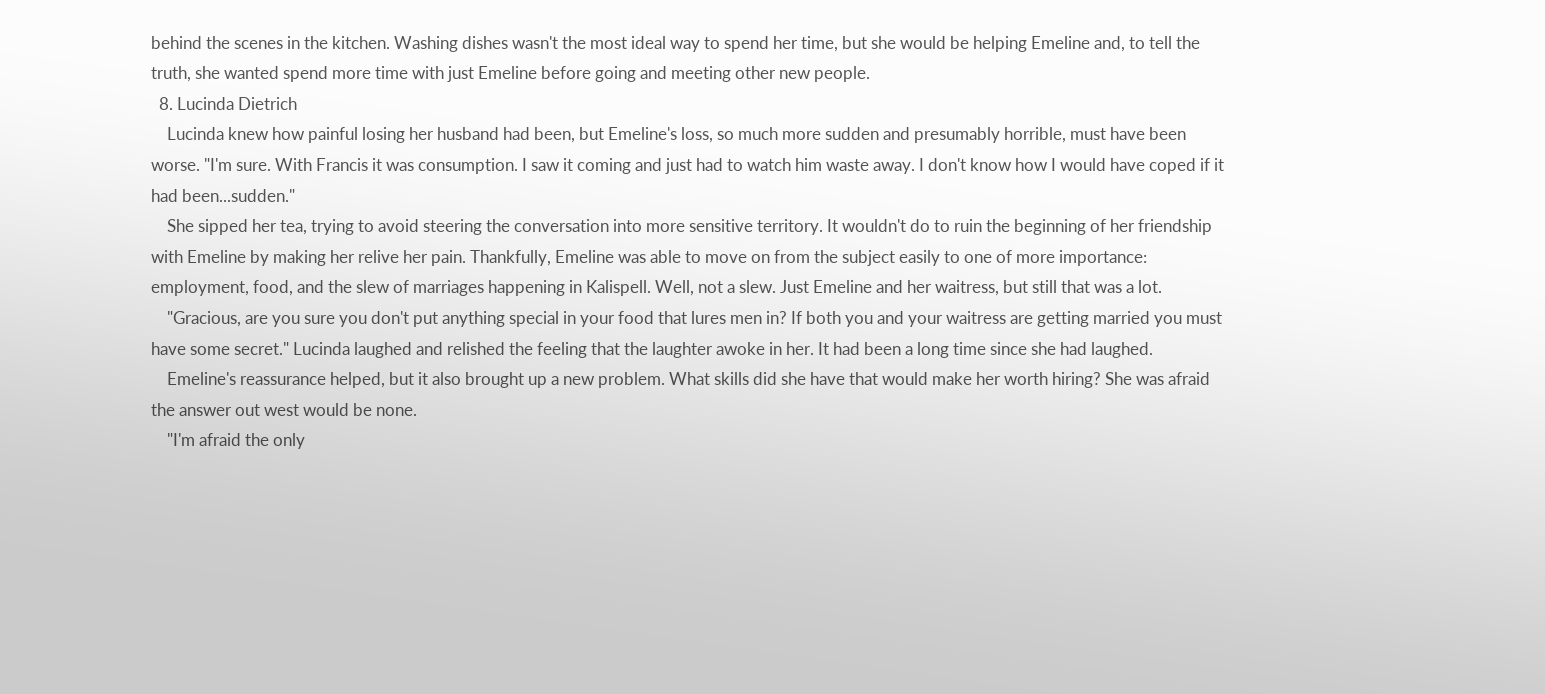behind the scenes in the kitchen. Washing dishes wasn't the most ideal way to spend her time, but she would be helping Emeline and, to tell the truth, she wanted spend more time with just Emeline before going and meeting other new people.
  8. Lucinda Dietrich
    Lucinda knew how painful losing her husband had been, but Emeline's loss, so much more sudden and presumably horrible, must have been worse. "I'm sure. With Francis it was consumption. I saw it coming and just had to watch him waste away. I don't know how I would have coped if it had been...sudden."
    She sipped her tea, trying to avoid steering the conversation into more sensitive territory. It wouldn't do to ruin the beginning of her friendship with Emeline by making her relive her pain. Thankfully, Emeline was able to move on from the subject easily to one of more importance: employment, food, and the slew of marriages happening in Kalispell. Well, not a slew. Just Emeline and her waitress, but still that was a lot.
    "Gracious, are you sure you don't put anything special in your food that lures men in? If both you and your waitress are getting married you must have some secret." Lucinda laughed and relished the feeling that the laughter awoke in her. It had been a long time since she had laughed.
    Emeline's reassurance helped, but it also brought up a new problem. What skills did she have that would make her worth hiring? She was afraid the answer out west would be none.
    "I'm afraid the only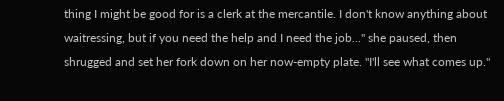thing I might be good for is a clerk at the mercantile. I don't know anything about waitressing, but if you need the help and I need the job..." she paused, then shrugged and set her fork down on her now-empty plate. "I'll see what comes up."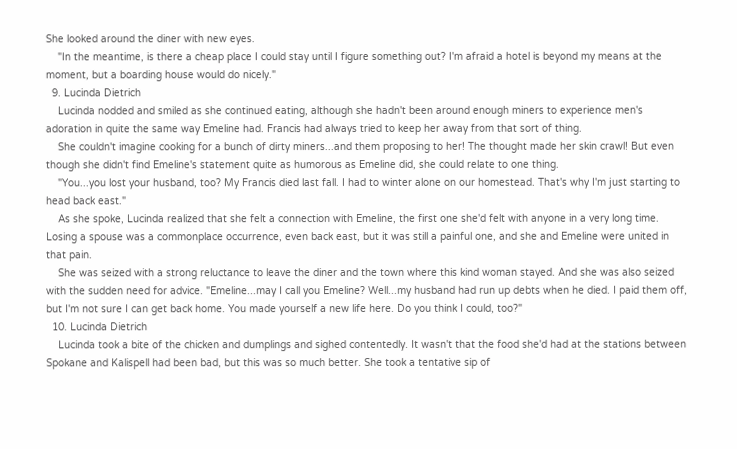She looked around the diner with new eyes.
    "In the meantime, is there a cheap place I could stay until I figure something out? I'm afraid a hotel is beyond my means at the moment, but a boarding house would do nicely."
  9. Lucinda Dietrich
    Lucinda nodded and smiled as she continued eating, although she hadn't been around enough miners to experience men's adoration in quite the same way Emeline had. Francis had always tried to keep her away from that sort of thing.
    She couldn't imagine cooking for a bunch of dirty miners...and them proposing to her! The thought made her skin crawl! But even though she didn't find Emeline's statement quite as humorous as Emeline did, she could relate to one thing.
    "You...you lost your husband, too? My Francis died last fall. I had to winter alone on our homestead. That's why I'm just starting to head back east."
    As she spoke, Lucinda realized that she felt a connection with Emeline, the first one she'd felt with anyone in a very long time. Losing a spouse was a commonplace occurrence, even back east, but it was still a painful one, and she and Emeline were united in that pain.
    She was seized with a strong reluctance to leave the diner and the town where this kind woman stayed. And she was also seized with the sudden need for advice. "Emeline...may I call you Emeline? Well...my husband had run up debts when he died. I paid them off, but I'm not sure I can get back home. You made yourself a new life here. Do you think I could, too?"
  10. Lucinda Dietrich
    Lucinda took a bite of the chicken and dumplings and sighed contentedly. It wasn't that the food she'd had at the stations between Spokane and Kalispell had been bad, but this was so much better. She took a tentative sip of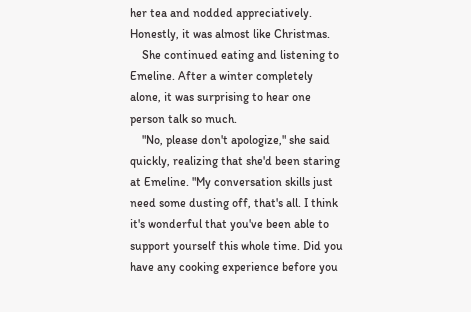her tea and nodded appreciatively. Honestly, it was almost like Christmas.
    She continued eating and listening to Emeline. After a winter completely alone, it was surprising to hear one person talk so much.
    "No, please don't apologize," she said quickly, realizing that she'd been staring at Emeline. "My conversation skills just need some dusting off, that's all. I think it's wonderful that you've been able to support yourself this whole time. Did you have any cooking experience before you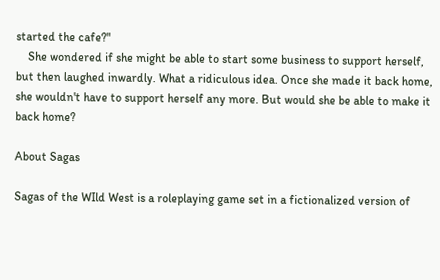started the cafe?"
    She wondered if she might be able to start some business to support herself, but then laughed inwardly. What a ridiculous idea. Once she made it back home, she wouldn't have to support herself any more. But would she be able to make it back home?

About Sagas

Sagas of the WIld West is a roleplaying game set in a fictionalized version of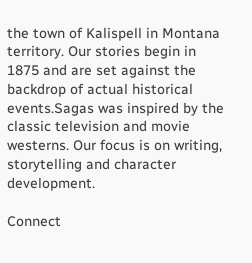the town of Kalispell in Montana territory. Our stories begin in 1875 and are set against the backdrop of actual historical events.Sagas was inspired by the classic television and movie westerns. Our focus is on writing, storytelling and character development.

Connect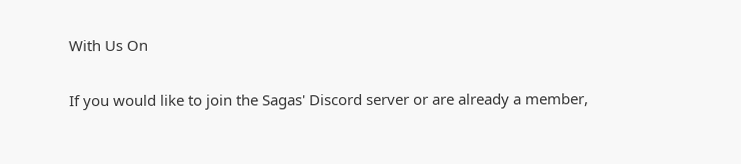With Us On


If you would like to join the Sagas' Discord server or are already a member,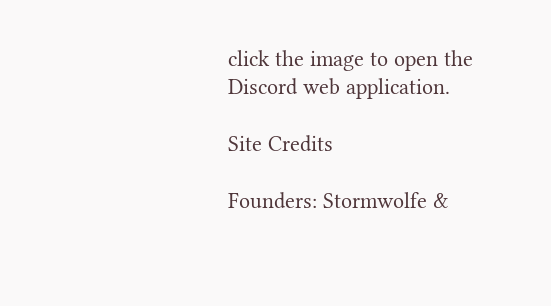click the image to open the Discord web application.

Site Credits

Founders: Stormwolfe &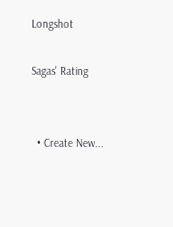Longshot

Sagas' Rating


  • Create New...